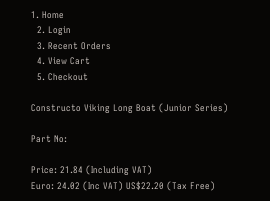1. Home
  2. Login
  3. Recent Orders
  4. View Cart
  5. Checkout

Constructo Viking Long Boat (Junior Series)

Part No:

Price: 21.84 (Including VAT)
Euro: 24.02 (Inc VAT) US$22.20 (Tax Free)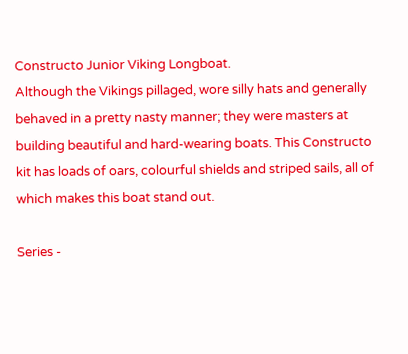Constructo Junior Viking Longboat.
Although the Vikings pillaged, wore silly hats and generally behaved in a pretty nasty manner; they were masters at building beautiful and hard-wearing boats. This Constructo kit has loads of oars, colourful shields and striped sails, all of which makes this boat stand out.

Series -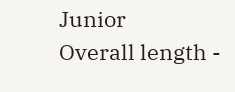Junior
Overall length -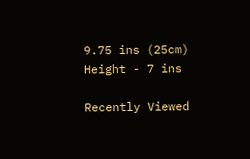9.75 ins (25cm)
Height - 7 ins

Recently Viewed